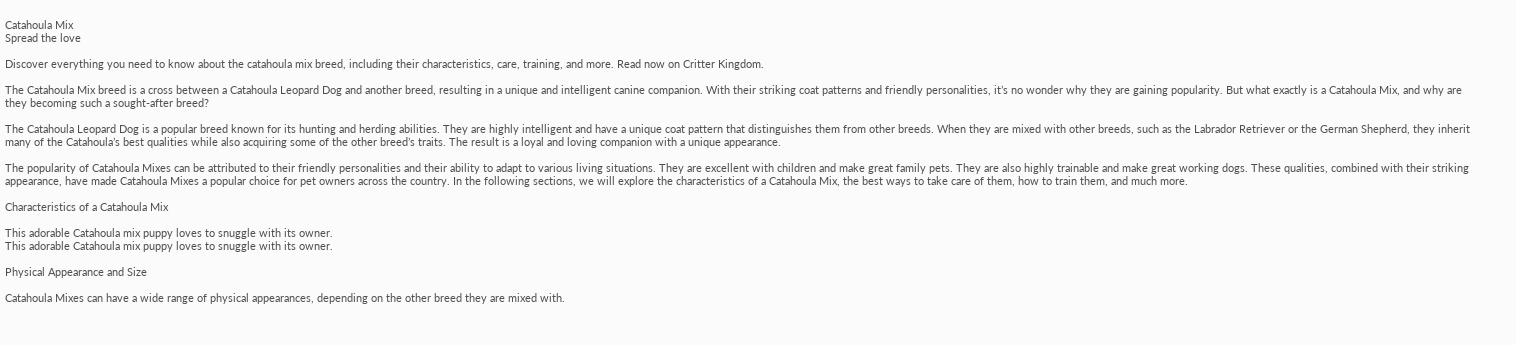Catahoula Mix
Spread the love

Discover everything you need to know about the catahoula mix breed, including their characteristics, care, training, and more. Read now on Critter Kingdom.

The Catahoula Mix breed is a cross between a Catahoula Leopard Dog and another breed, resulting in a unique and intelligent canine companion. With their striking coat patterns and friendly personalities, it’s no wonder why they are gaining popularity. But what exactly is a Catahoula Mix, and why are they becoming such a sought-after breed?

The Catahoula Leopard Dog is a popular breed known for its hunting and herding abilities. They are highly intelligent and have a unique coat pattern that distinguishes them from other breeds. When they are mixed with other breeds, such as the Labrador Retriever or the German Shepherd, they inherit many of the Catahoula’s best qualities while also acquiring some of the other breed’s traits. The result is a loyal and loving companion with a unique appearance.

The popularity of Catahoula Mixes can be attributed to their friendly personalities and their ability to adapt to various living situations. They are excellent with children and make great family pets. They are also highly trainable and make great working dogs. These qualities, combined with their striking appearance, have made Catahoula Mixes a popular choice for pet owners across the country. In the following sections, we will explore the characteristics of a Catahoula Mix, the best ways to take care of them, how to train them, and much more.

Characteristics of a Catahoula Mix

This adorable Catahoula mix puppy loves to snuggle with its owner.
This adorable Catahoula mix puppy loves to snuggle with its owner.

Physical Appearance and Size

Catahoula Mixes can have a wide range of physical appearances, depending on the other breed they are mixed with.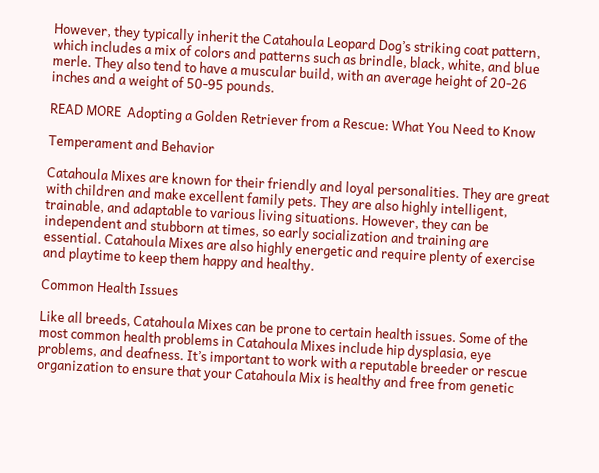However, they typically inherit the Catahoula Leopard Dog’s striking coat pattern, which includes a mix of colors and patterns such as brindle, black, white, and blue merle. They also tend to have a muscular build, with an average height of 20-26 inches and a weight of 50-95 pounds.

READ MORE  Adopting a Golden Retriever from a Rescue: What You Need to Know

Temperament and Behavior

Catahoula Mixes are known for their friendly and loyal personalities. They are great with children and make excellent family pets. They are also highly intelligent, trainable, and adaptable to various living situations. However, they can be independent and stubborn at times, so early socialization and training are essential. Catahoula Mixes are also highly energetic and require plenty of exercise and playtime to keep them happy and healthy.

Common Health Issues

Like all breeds, Catahoula Mixes can be prone to certain health issues. Some of the most common health problems in Catahoula Mixes include hip dysplasia, eye problems, and deafness. It’s important to work with a reputable breeder or rescue organization to ensure that your Catahoula Mix is healthy and free from genetic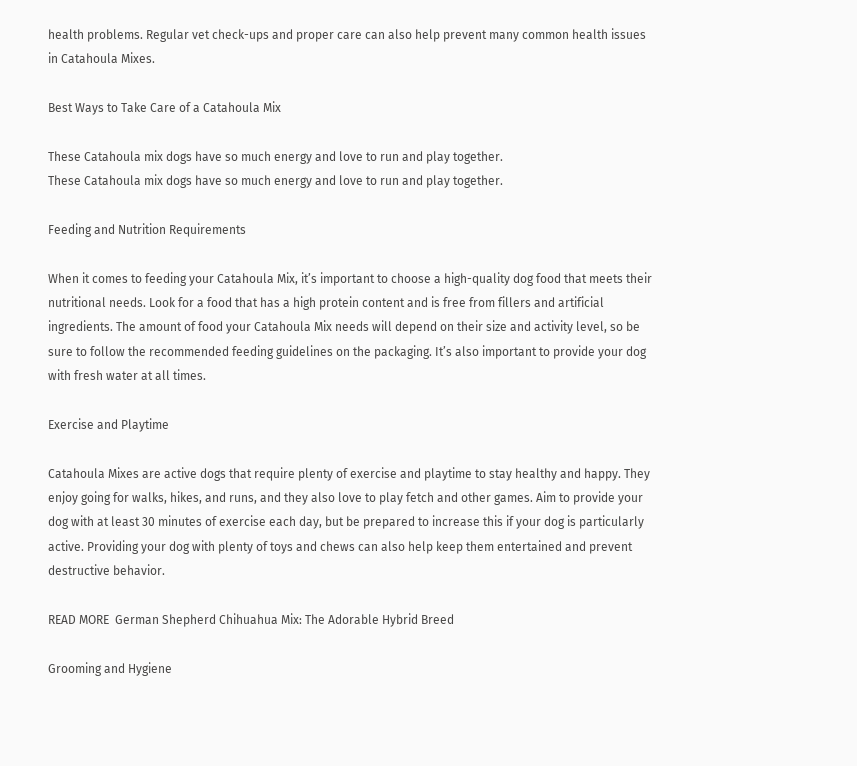health problems. Regular vet check-ups and proper care can also help prevent many common health issues in Catahoula Mixes.

Best Ways to Take Care of a Catahoula Mix

These Catahoula mix dogs have so much energy and love to run and play together.
These Catahoula mix dogs have so much energy and love to run and play together.

Feeding and Nutrition Requirements

When it comes to feeding your Catahoula Mix, it’s important to choose a high-quality dog food that meets their nutritional needs. Look for a food that has a high protein content and is free from fillers and artificial ingredients. The amount of food your Catahoula Mix needs will depend on their size and activity level, so be sure to follow the recommended feeding guidelines on the packaging. It’s also important to provide your dog with fresh water at all times.

Exercise and Playtime

Catahoula Mixes are active dogs that require plenty of exercise and playtime to stay healthy and happy. They enjoy going for walks, hikes, and runs, and they also love to play fetch and other games. Aim to provide your dog with at least 30 minutes of exercise each day, but be prepared to increase this if your dog is particularly active. Providing your dog with plenty of toys and chews can also help keep them entertained and prevent destructive behavior.

READ MORE  German Shepherd Chihuahua Mix: The Adorable Hybrid Breed

Grooming and Hygiene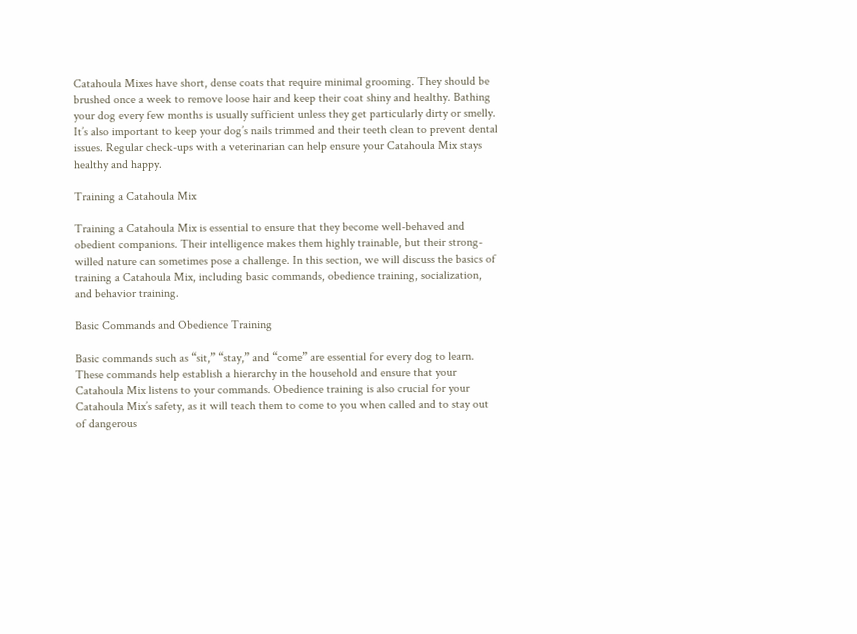Catahoula Mixes have short, dense coats that require minimal grooming. They should be brushed once a week to remove loose hair and keep their coat shiny and healthy. Bathing your dog every few months is usually sufficient unless they get particularly dirty or smelly. It’s also important to keep your dog’s nails trimmed and their teeth clean to prevent dental issues. Regular check-ups with a veterinarian can help ensure your Catahoula Mix stays healthy and happy.

Training a Catahoula Mix

Training a Catahoula Mix is essential to ensure that they become well-behaved and obedient companions. Their intelligence makes them highly trainable, but their strong-willed nature can sometimes pose a challenge. In this section, we will discuss the basics of training a Catahoula Mix, including basic commands, obedience training, socialization, and behavior training.

Basic Commands and Obedience Training

Basic commands such as “sit,” “stay,” and “come” are essential for every dog to learn. These commands help establish a hierarchy in the household and ensure that your Catahoula Mix listens to your commands. Obedience training is also crucial for your Catahoula Mix’s safety, as it will teach them to come to you when called and to stay out of dangerous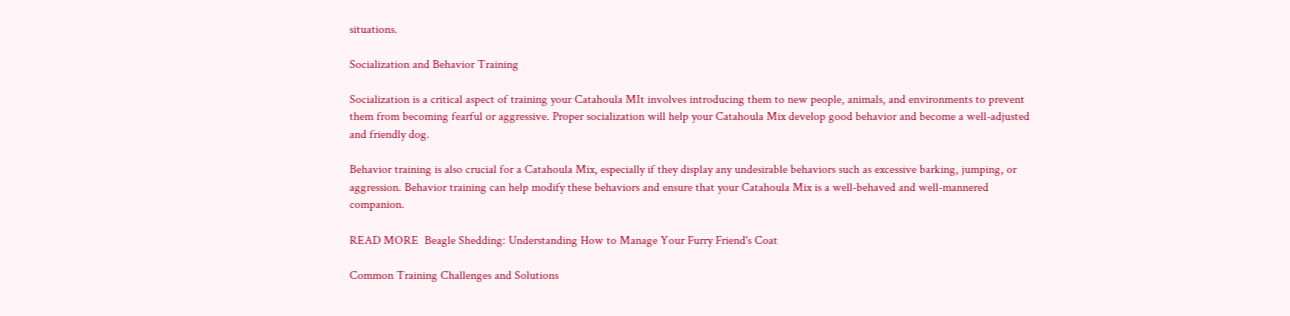situations.

Socialization and Behavior Training

Socialization is a critical aspect of training your Catahoula MIt involves introducing them to new people, animals, and environments to prevent them from becoming fearful or aggressive. Proper socialization will help your Catahoula Mix develop good behavior and become a well-adjusted and friendly dog.

Behavior training is also crucial for a Catahoula Mix, especially if they display any undesirable behaviors such as excessive barking, jumping, or aggression. Behavior training can help modify these behaviors and ensure that your Catahoula Mix is a well-behaved and well-mannered companion.

READ MORE  Beagle Shedding: Understanding How to Manage Your Furry Friend's Coat

Common Training Challenges and Solutions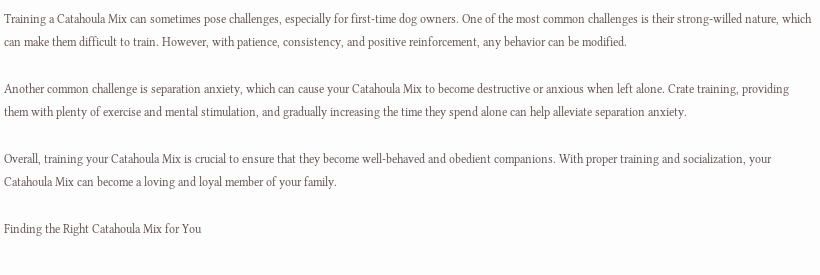Training a Catahoula Mix can sometimes pose challenges, especially for first-time dog owners. One of the most common challenges is their strong-willed nature, which can make them difficult to train. However, with patience, consistency, and positive reinforcement, any behavior can be modified.

Another common challenge is separation anxiety, which can cause your Catahoula Mix to become destructive or anxious when left alone. Crate training, providing them with plenty of exercise and mental stimulation, and gradually increasing the time they spend alone can help alleviate separation anxiety.

Overall, training your Catahoula Mix is crucial to ensure that they become well-behaved and obedient companions. With proper training and socialization, your Catahoula Mix can become a loving and loyal member of your family.

Finding the Right Catahoula Mix for You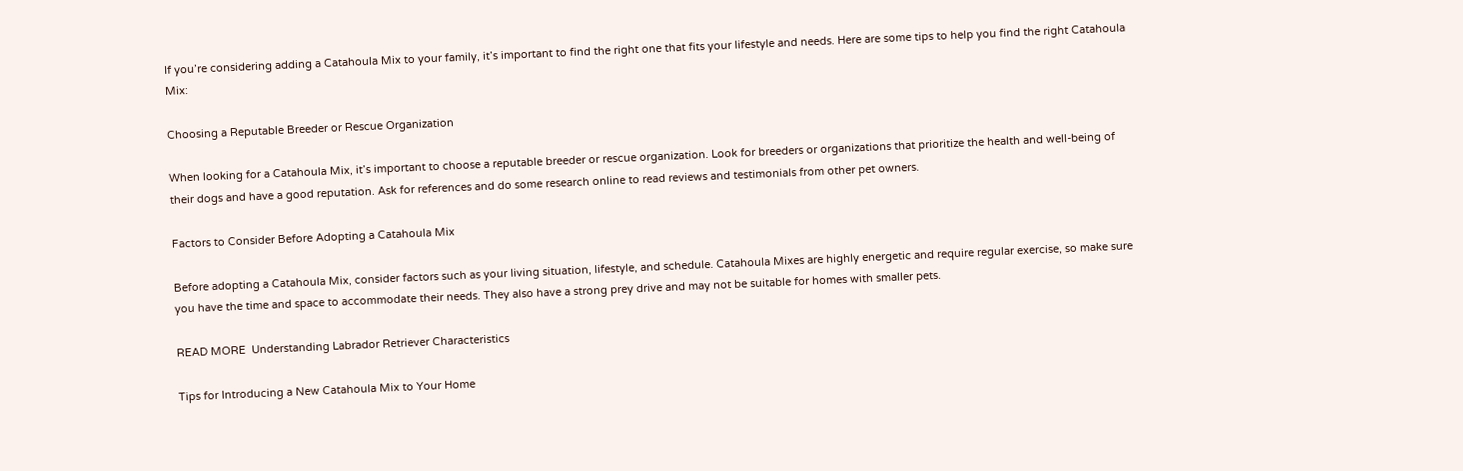If you’re considering adding a Catahoula Mix to your family, it’s important to find the right one that fits your lifestyle and needs. Here are some tips to help you find the right Catahoula Mix:

Choosing a Reputable Breeder or Rescue Organization

When looking for a Catahoula Mix, it’s important to choose a reputable breeder or rescue organization. Look for breeders or organizations that prioritize the health and well-being of their dogs and have a good reputation. Ask for references and do some research online to read reviews and testimonials from other pet owners.

Factors to Consider Before Adopting a Catahoula Mix

Before adopting a Catahoula Mix, consider factors such as your living situation, lifestyle, and schedule. Catahoula Mixes are highly energetic and require regular exercise, so make sure you have the time and space to accommodate their needs. They also have a strong prey drive and may not be suitable for homes with smaller pets.

READ MORE  Understanding Labrador Retriever Characteristics

Tips for Introducing a New Catahoula Mix to Your Home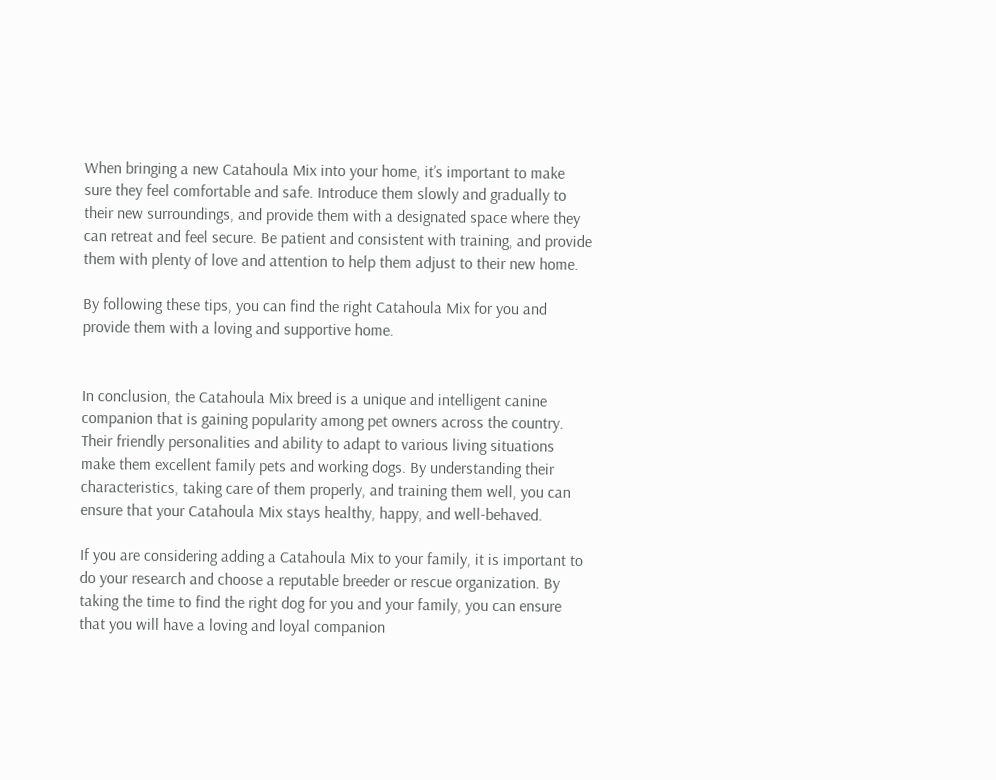When bringing a new Catahoula Mix into your home, it’s important to make sure they feel comfortable and safe. Introduce them slowly and gradually to their new surroundings, and provide them with a designated space where they can retreat and feel secure. Be patient and consistent with training, and provide them with plenty of love and attention to help them adjust to their new home.

By following these tips, you can find the right Catahoula Mix for you and provide them with a loving and supportive home.


In conclusion, the Catahoula Mix breed is a unique and intelligent canine companion that is gaining popularity among pet owners across the country. Their friendly personalities and ability to adapt to various living situations make them excellent family pets and working dogs. By understanding their characteristics, taking care of them properly, and training them well, you can ensure that your Catahoula Mix stays healthy, happy, and well-behaved.

If you are considering adding a Catahoula Mix to your family, it is important to do your research and choose a reputable breeder or rescue organization. By taking the time to find the right dog for you and your family, you can ensure that you will have a loving and loyal companion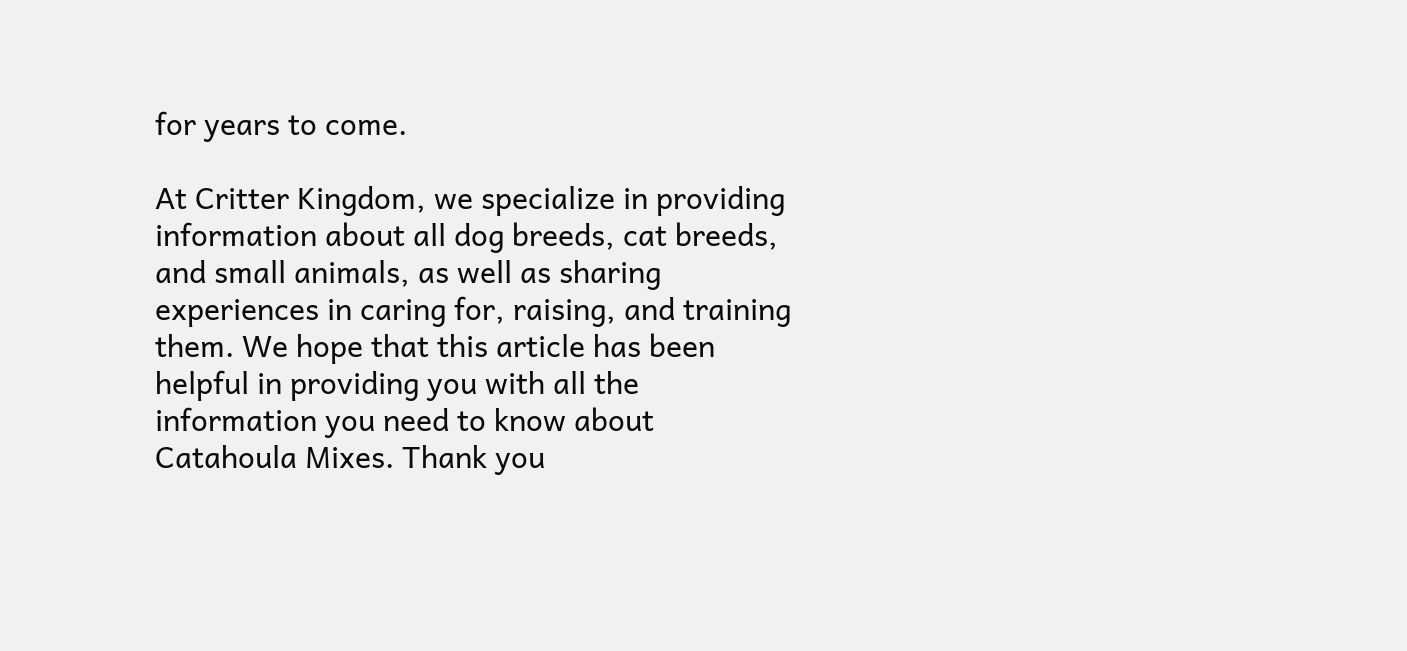for years to come.

At Critter Kingdom, we specialize in providing information about all dog breeds, cat breeds, and small animals, as well as sharing experiences in caring for, raising, and training them. We hope that this article has been helpful in providing you with all the information you need to know about Catahoula Mixes. Thank you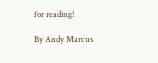for reading!

By Andy Marcus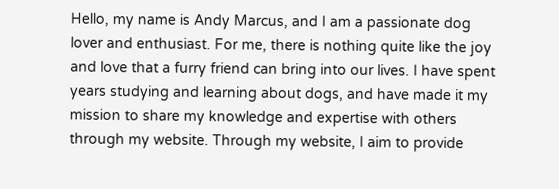Hello, my name is Andy Marcus, and I am a passionate dog lover and enthusiast. For me, there is nothing quite like the joy and love that a furry friend can bring into our lives. I have spent years studying and learning about dogs, and have made it my mission to share my knowledge and expertise with others through my website. Through my website, I aim to provide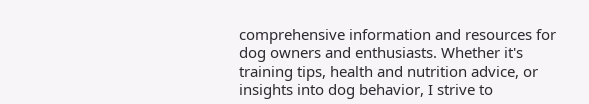comprehensive information and resources for dog owners and enthusiasts. Whether it's training tips, health and nutrition advice, or insights into dog behavior, I strive to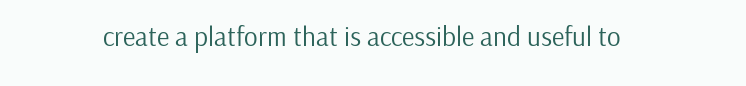create a platform that is accessible and useful to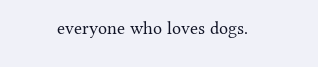everyone who loves dogs.